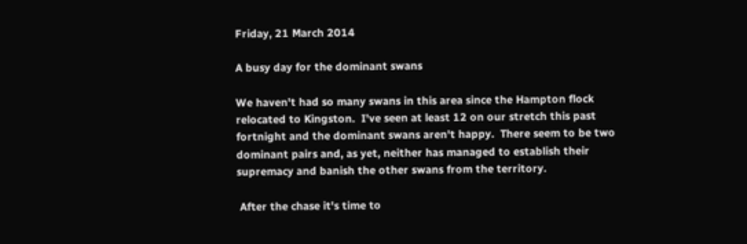Friday, 21 March 2014

A busy day for the dominant swans

We haven't had so many swans in this area since the Hampton flock relocated to Kingston.  I've seen at least 12 on our stretch this past fortnight and the dominant swans aren't happy.  There seem to be two dominant pairs and, as yet, neither has managed to establish their supremacy and banish the other swans from the territory.

 After the chase it's time to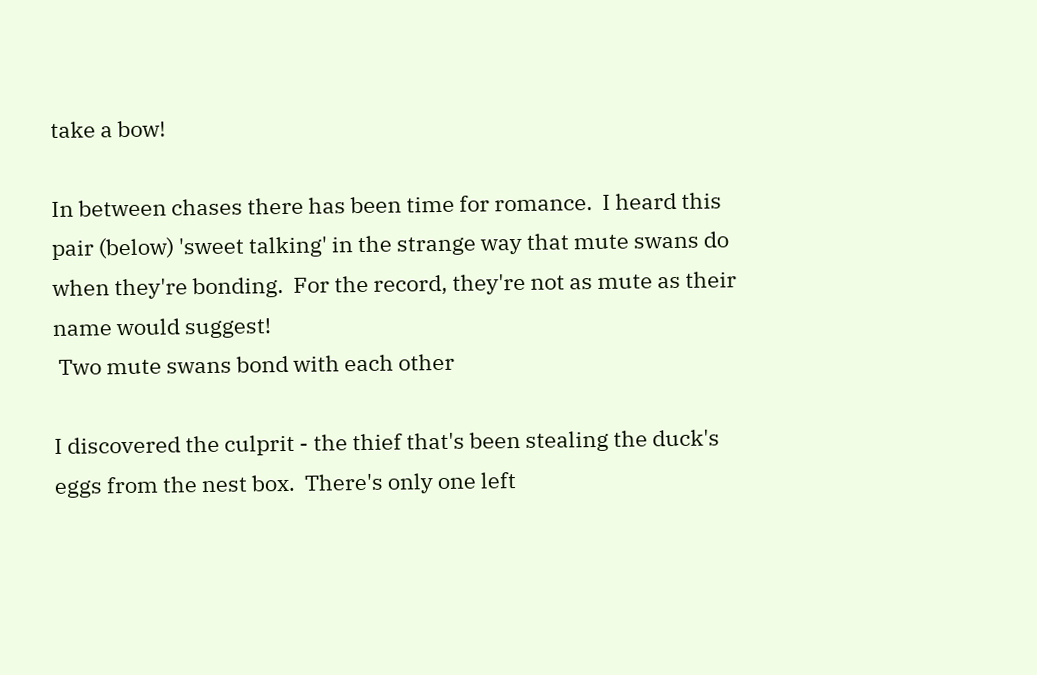take a bow!

In between chases there has been time for romance.  I heard this pair (below) 'sweet talking' in the strange way that mute swans do when they're bonding.  For the record, they're not as mute as their name would suggest!
 Two mute swans bond with each other

I discovered the culprit - the thief that's been stealing the duck's eggs from the nest box.  There's only one left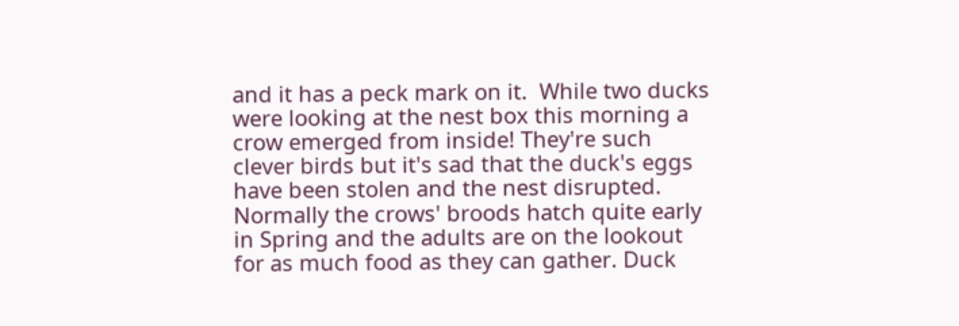and it has a peck mark on it.  While two ducks were looking at the nest box this morning a crow emerged from inside! They're such clever birds but it's sad that the duck's eggs have been stolen and the nest disrupted.  Normally the crows' broods hatch quite early in Spring and the adults are on the lookout for as much food as they can gather. Duck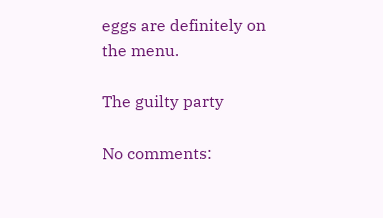eggs are definitely on the menu.

The guilty party

No comments: